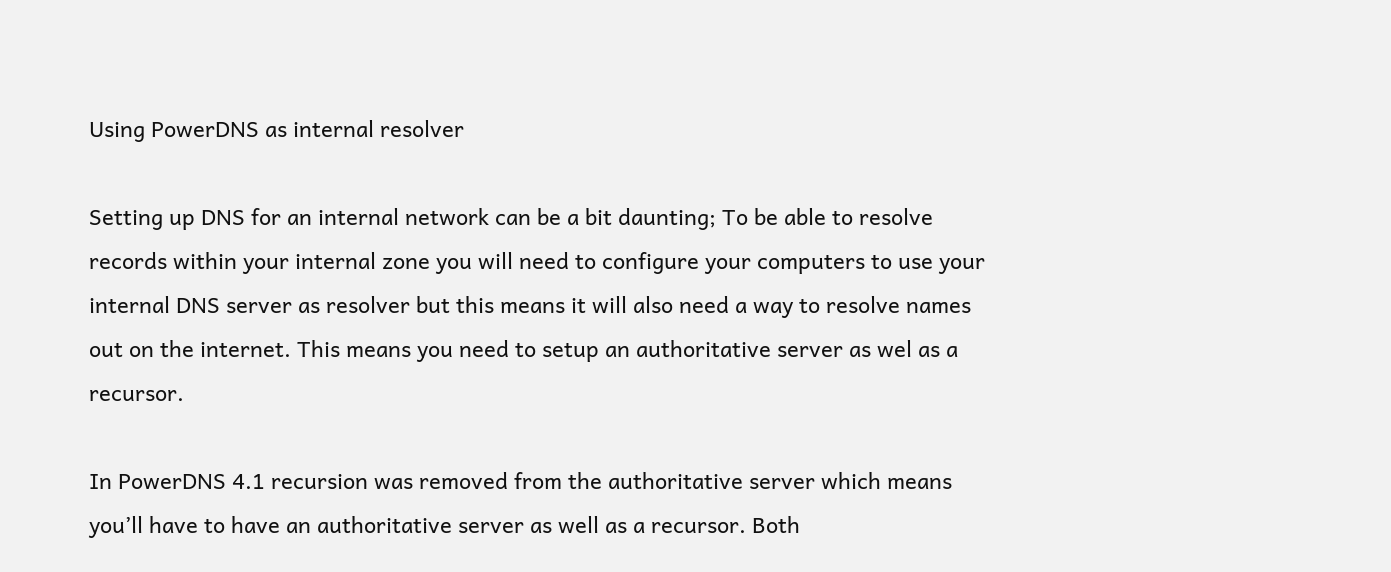Using PowerDNS as internal resolver

Setting up DNS for an internal network can be a bit daunting; To be able to resolve records within your internal zone you will need to configure your computers to use your internal DNS server as resolver but this means it will also need a way to resolve names out on the internet. This means you need to setup an authoritative server as wel as a recursor.

In PowerDNS 4.1 recursion was removed from the authoritative server which means you’ll have to have an authoritative server as well as a recursor. Both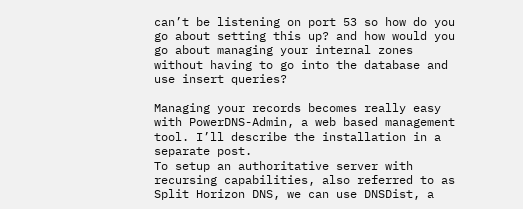can’t be listening on port 53 so how do you go about setting this up? and how would you go about managing your internal zones without having to go into the database and use insert queries?

Managing your records becomes really easy with PowerDNS-Admin, a web based management tool. I’ll describe the installation in a separate post.
To setup an authoritative server with recursing capabilities, also referred to as Split Horizon DNS, we can use DNSDist, a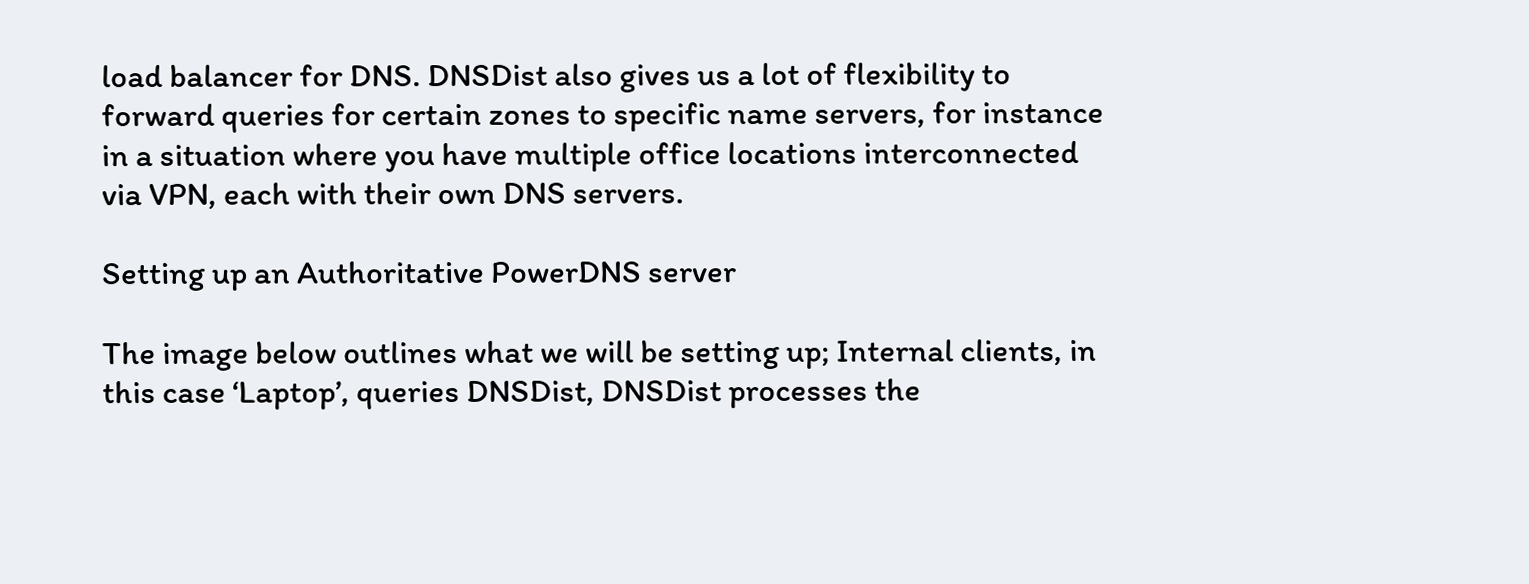load balancer for DNS. DNSDist also gives us a lot of flexibility to forward queries for certain zones to specific name servers, for instance in a situation where you have multiple office locations interconnected via VPN, each with their own DNS servers.

Setting up an Authoritative PowerDNS server

The image below outlines what we will be setting up; Internal clients, in this case ‘Laptop’, queries DNSDist, DNSDist processes the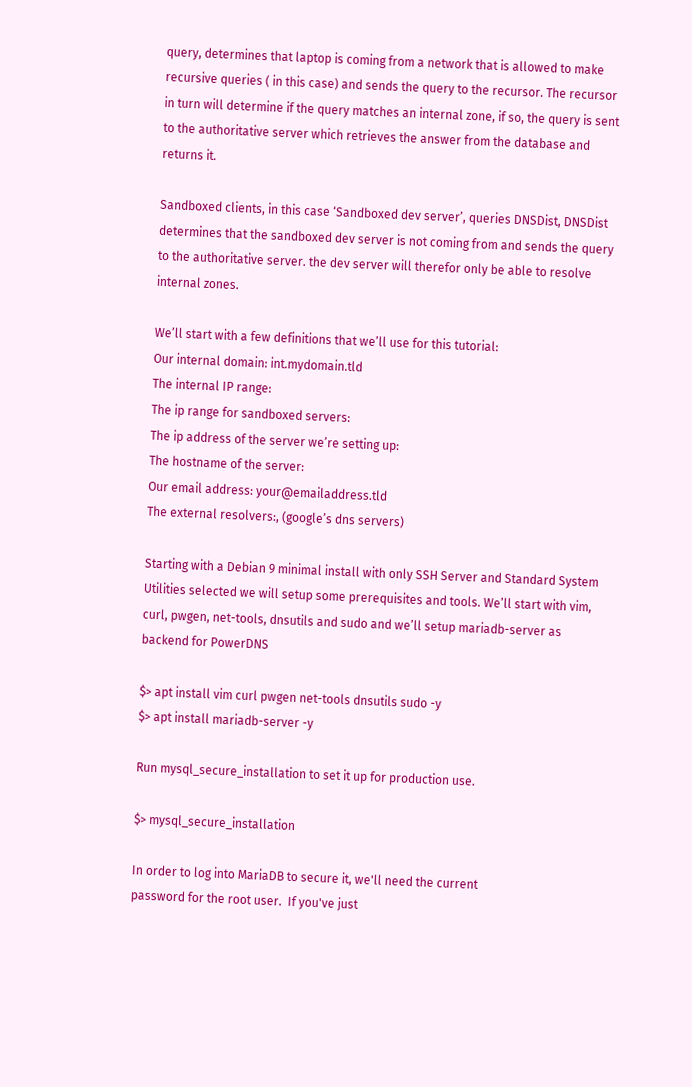query, determines that laptop is coming from a network that is allowed to make recursive queries ( in this case) and sends the query to the recursor. The recursor in turn will determine if the query matches an internal zone, if so, the query is sent to the authoritative server which retrieves the answer from the database and returns it.

Sandboxed clients, in this case ‘Sandboxed dev server’, queries DNSDist, DNSDist determines that the sandboxed dev server is not coming from and sends the query to the authoritative server. the dev server will therefor only be able to resolve internal zones.

We’ll start with a few definitions that we’ll use for this tutorial:
Our internal domain: int.mydomain.tld
The internal IP range:
The ip range for sandboxed servers:
The ip address of the server we’re setting up:
The hostname of the server:
Our email address: your@emailaddress.tld
The external resolvers:, (google’s dns servers)

Starting with a Debian 9 minimal install with only SSH Server and Standard System Utilities selected we will setup some prerequisites and tools. We’ll start with vim, curl, pwgen, net-tools, dnsutils and sudo and we’ll setup mariadb-server as backend for PowerDNS

$> apt install vim curl pwgen net-tools dnsutils sudo -y
$> apt install mariadb-server -y

Run mysql_secure_installation to set it up for production use.

$> mysql_secure_installation

In order to log into MariaDB to secure it, we'll need the current
password for the root user.  If you've just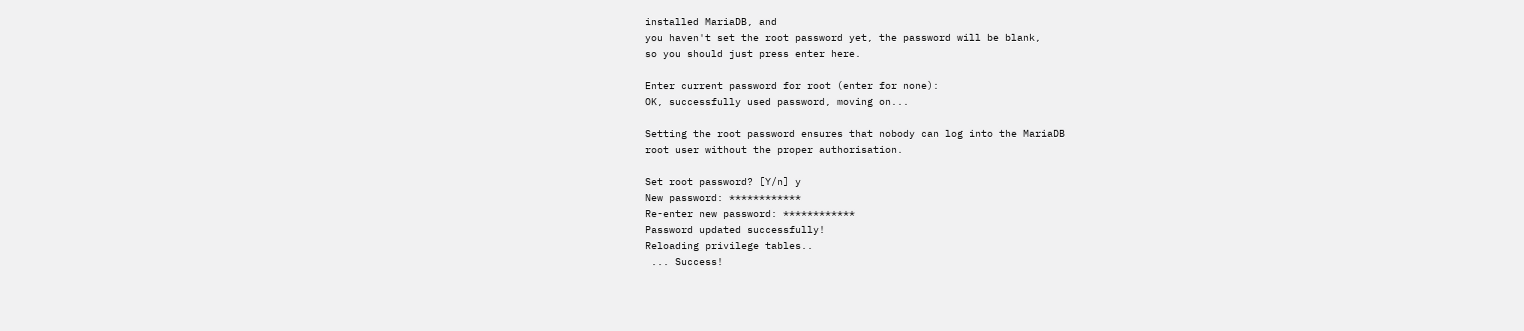installed MariaDB, and
you haven't set the root password yet, the password will be blank,
so you should just press enter here.

Enter current password for root (enter for none):
OK, successfully used password, moving on...

Setting the root password ensures that nobody can log into the MariaDB
root user without the proper authorisation.

Set root password? [Y/n] y
New password: ************
Re-enter new password: ************
Password updated successfully!
Reloading privilege tables..
 ... Success!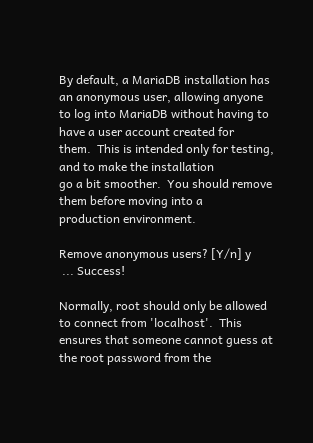By default, a MariaDB installation has an anonymous user, allowing anyone
to log into MariaDB without having to have a user account created for
them.  This is intended only for testing, and to make the installation
go a bit smoother.  You should remove them before moving into a
production environment.

Remove anonymous users? [Y/n] y
 ... Success!

Normally, root should only be allowed to connect from 'localhost'.  This
ensures that someone cannot guess at the root password from the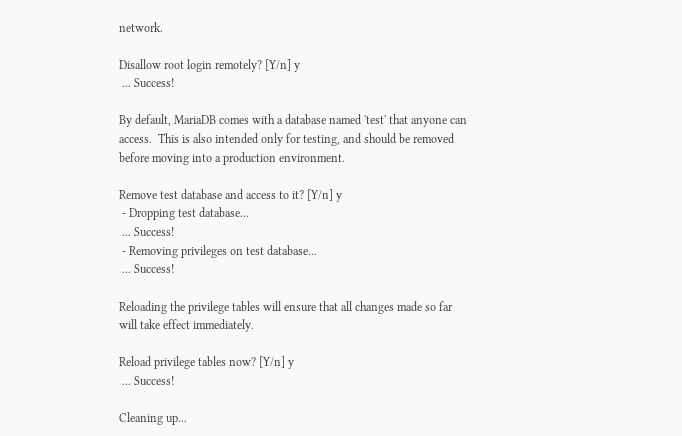network.

Disallow root login remotely? [Y/n] y
 ... Success!

By default, MariaDB comes with a database named 'test' that anyone can
access.  This is also intended only for testing, and should be removed
before moving into a production environment.

Remove test database and access to it? [Y/n] y
 - Dropping test database...
 ... Success!
 - Removing privileges on test database...
 ... Success!

Reloading the privilege tables will ensure that all changes made so far
will take effect immediately.

Reload privilege tables now? [Y/n] y
 ... Success!

Cleaning up...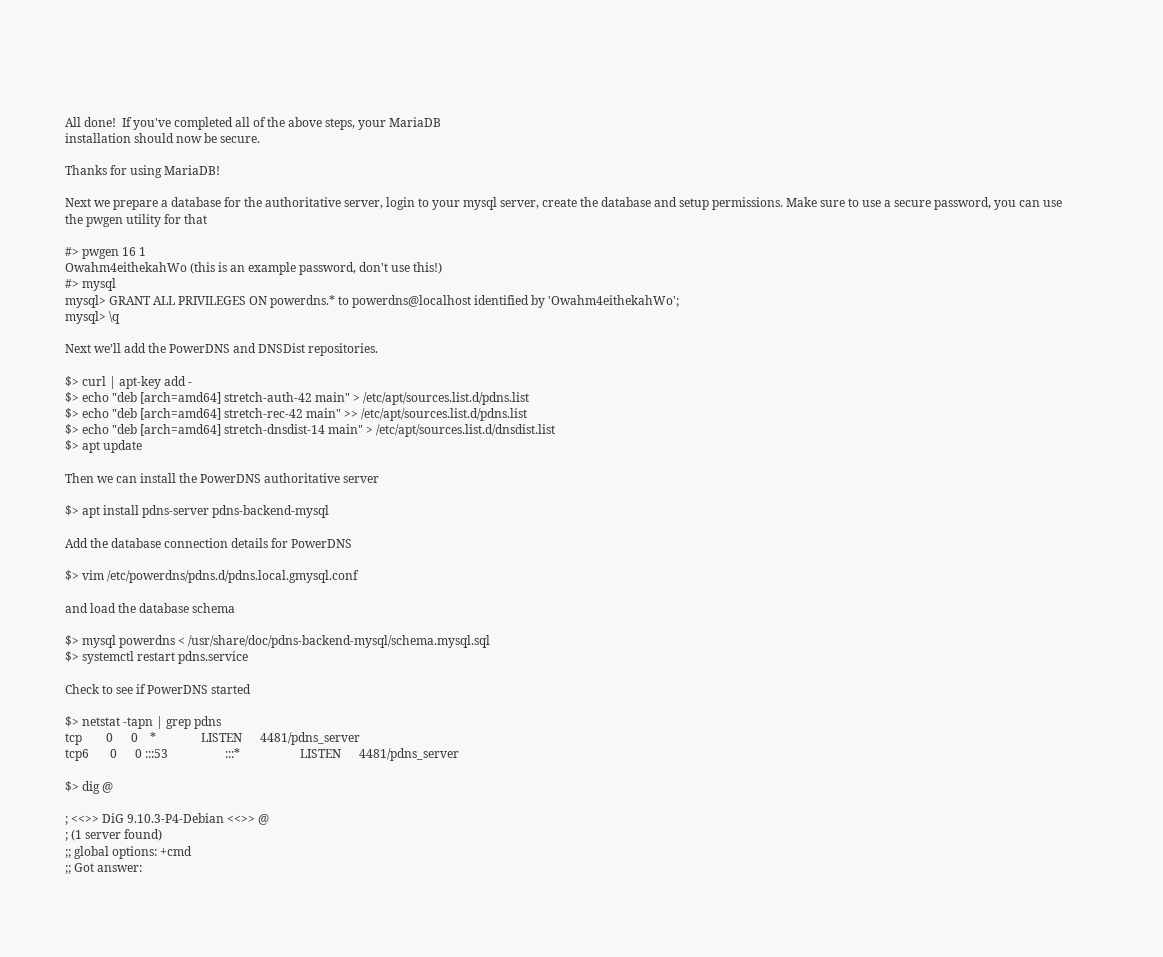All done!  If you've completed all of the above steps, your MariaDB
installation should now be secure.

Thanks for using MariaDB!

Next we prepare a database for the authoritative server, login to your mysql server, create the database and setup permissions. Make sure to use a secure password, you can use the pwgen utility for that

#> pwgen 16 1
Owahm4eithekahWo (this is an example password, don't use this!)
#> mysql
mysql> GRANT ALL PRIVILEGES ON powerdns.* to powerdns@localhost identified by 'Owahm4eithekahWo';
mysql> \q

Next we’ll add the PowerDNS and DNSDist repositories.

$> curl | apt-key add -
$> echo "deb [arch=amd64] stretch-auth-42 main" > /etc/apt/sources.list.d/pdns.list
$> echo "deb [arch=amd64] stretch-rec-42 main" >> /etc/apt/sources.list.d/pdns.list
$> echo "deb [arch=amd64] stretch-dnsdist-14 main" > /etc/apt/sources.list.d/dnsdist.list
$> apt update

Then we can install the PowerDNS authoritative server

$> apt install pdns-server pdns-backend-mysql

Add the database connection details for PowerDNS

$> vim /etc/powerdns/pdns.d/pdns.local.gmysql.conf

and load the database schema

$> mysql powerdns < /usr/share/doc/pdns-backend-mysql/schema.mysql.sql
$> systemctl restart pdns.service

Check to see if PowerDNS started

$> netstat -tapn | grep pdns
tcp        0      0    *               LISTEN      4481/pdns_server
tcp6       0      0 :::53                   :::*                    LISTEN      4481/pdns_server

$> dig @

; <<>> DiG 9.10.3-P4-Debian <<>> @
; (1 server found)
;; global options: +cmd
;; Got answer: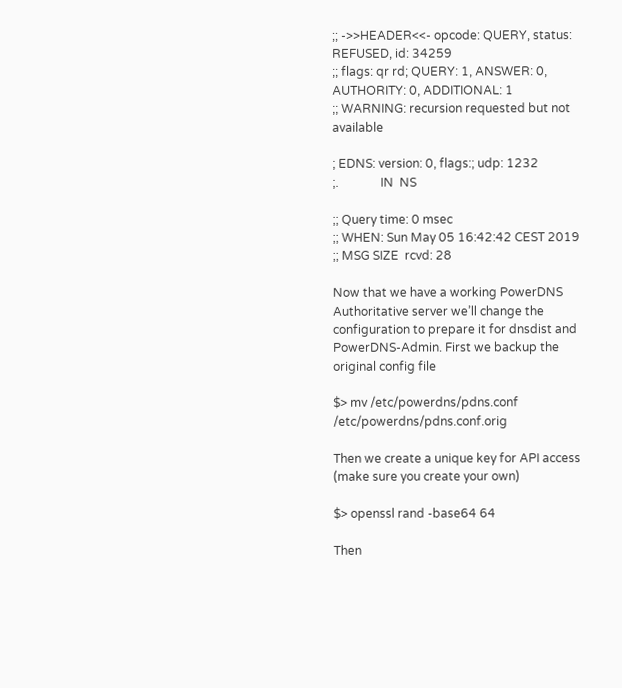;; ->>HEADER<<- opcode: QUERY, status: REFUSED, id: 34259
;; flags: qr rd; QUERY: 1, ANSWER: 0, AUTHORITY: 0, ADDITIONAL: 1
;; WARNING: recursion requested but not available

; EDNS: version: 0, flags:; udp: 1232
;.              IN  NS

;; Query time: 0 msec
;; WHEN: Sun May 05 16:42:42 CEST 2019
;; MSG SIZE  rcvd: 28

Now that we have a working PowerDNS Authoritative server we’ll change the configuration to prepare it for dnsdist and PowerDNS-Admin. First we backup the original config file

$> mv /etc/powerdns/pdns.conf /etc/powerdns/pdns.conf.orig

Then we create a unique key for API access (make sure you create your own)

$> openssl rand -base64 64

Then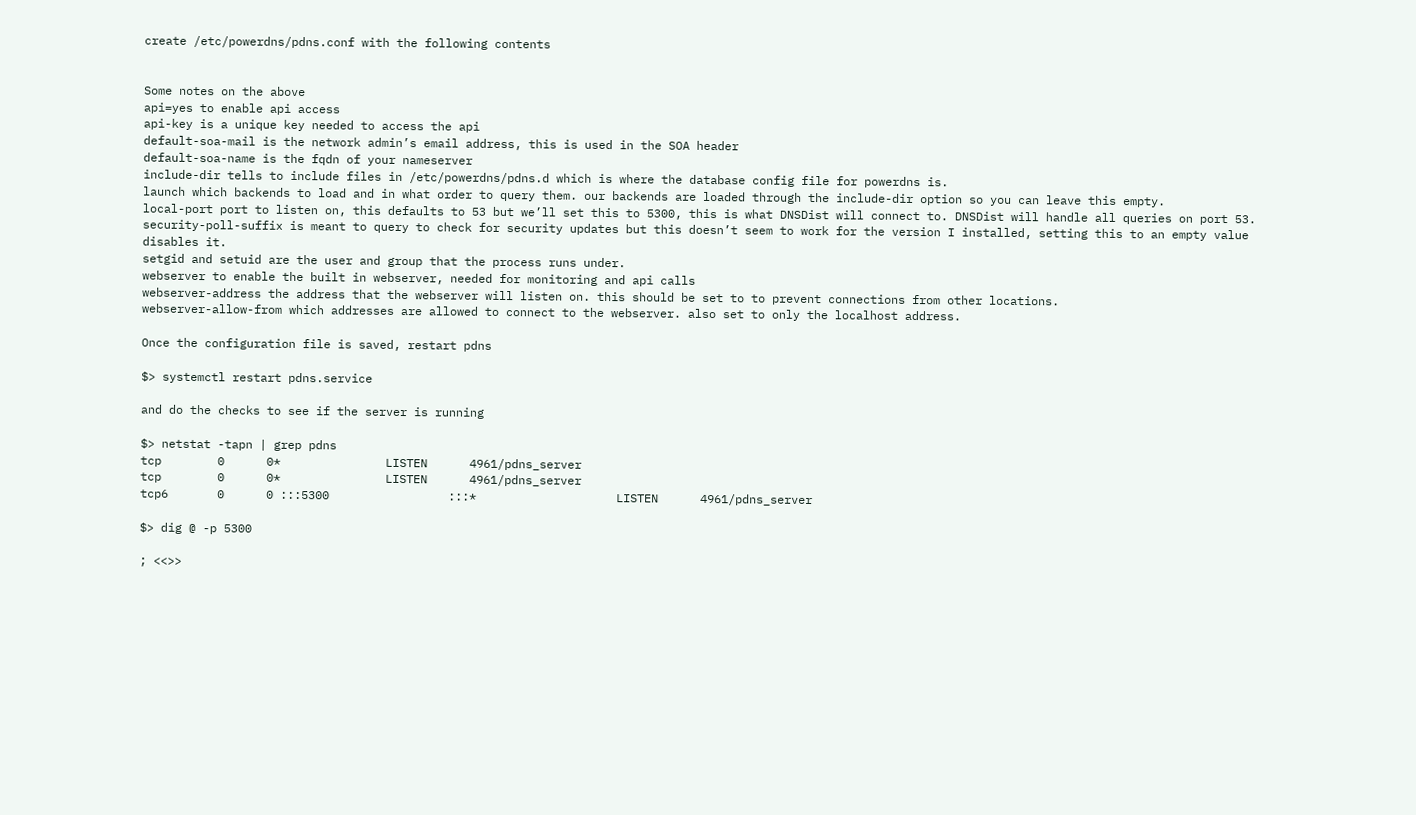create /etc/powerdns/pdns.conf with the following contents


Some notes on the above
api=yes to enable api access
api-key is a unique key needed to access the api
default-soa-mail is the network admin’s email address, this is used in the SOA header
default-soa-name is the fqdn of your nameserver
include-dir tells to include files in /etc/powerdns/pdns.d which is where the database config file for powerdns is.
launch which backends to load and in what order to query them. our backends are loaded through the include-dir option so you can leave this empty.
local-port port to listen on, this defaults to 53 but we’ll set this to 5300, this is what DNSDist will connect to. DNSDist will handle all queries on port 53.
security-poll-suffix is meant to query to check for security updates but this doesn’t seem to work for the version I installed, setting this to an empty value disables it.
setgid and setuid are the user and group that the process runs under.
webserver to enable the built in webserver, needed for monitoring and api calls
webserver-address the address that the webserver will listen on. this should be set to to prevent connections from other locations.
webserver-allow-from which addresses are allowed to connect to the webserver. also set to only the localhost address.

Once the configuration file is saved, restart pdns

$> systemctl restart pdns.service

and do the checks to see if the server is running

$> netstat -tapn | grep pdns
tcp        0      0*               LISTEN      4961/pdns_server
tcp        0      0*               LISTEN      4961/pdns_server
tcp6       0      0 :::5300                 :::*                    LISTEN      4961/pdns_server

$> dig @ -p 5300

; <<>>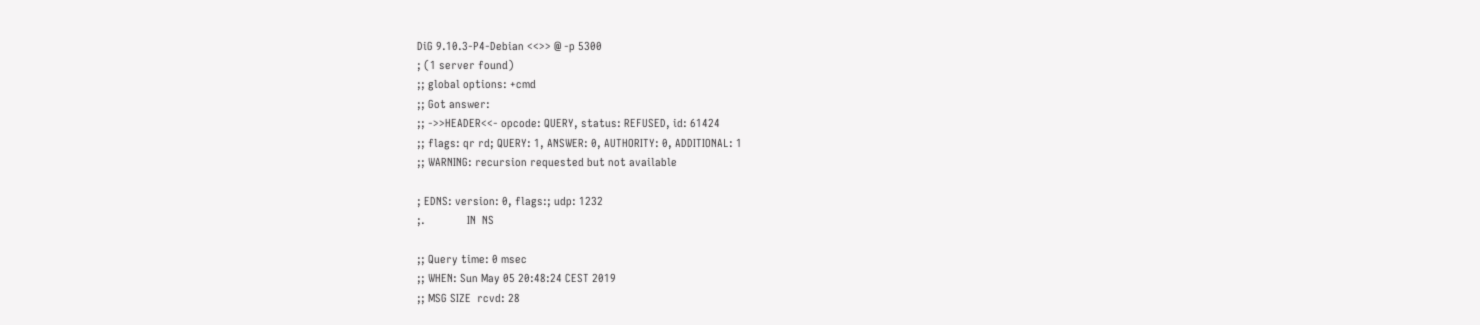DiG 9.10.3-P4-Debian <<>> @ -p 5300
; (1 server found)
;; global options: +cmd
;; Got answer:
;; ->>HEADER<<- opcode: QUERY, status: REFUSED, id: 61424
;; flags: qr rd; QUERY: 1, ANSWER: 0, AUTHORITY: 0, ADDITIONAL: 1
;; WARNING: recursion requested but not available

; EDNS: version: 0, flags:; udp: 1232
;.              IN  NS

;; Query time: 0 msec
;; WHEN: Sun May 05 20:48:24 CEST 2019
;; MSG SIZE  rcvd: 28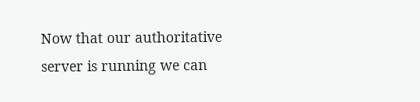Now that our authoritative server is running we can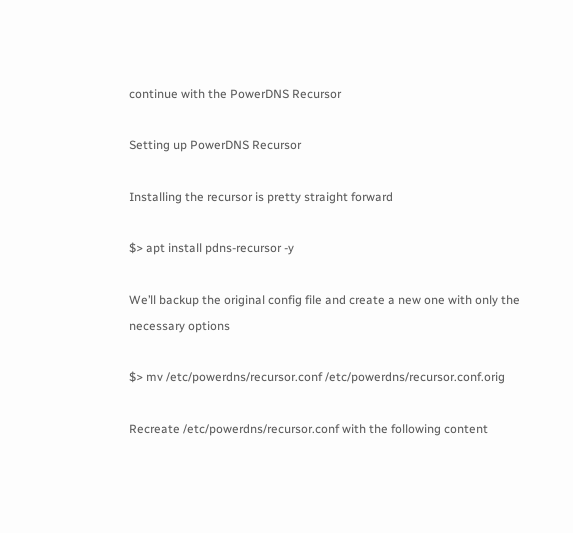continue with the PowerDNS Recursor

Setting up PowerDNS Recursor

Installing the recursor is pretty straight forward

$> apt install pdns-recursor -y

We’ll backup the original config file and create a new one with only the necessary options

$> mv /etc/powerdns/recursor.conf /etc/powerdns/recursor.conf.orig

Recreate /etc/powerdns/recursor.conf with the following content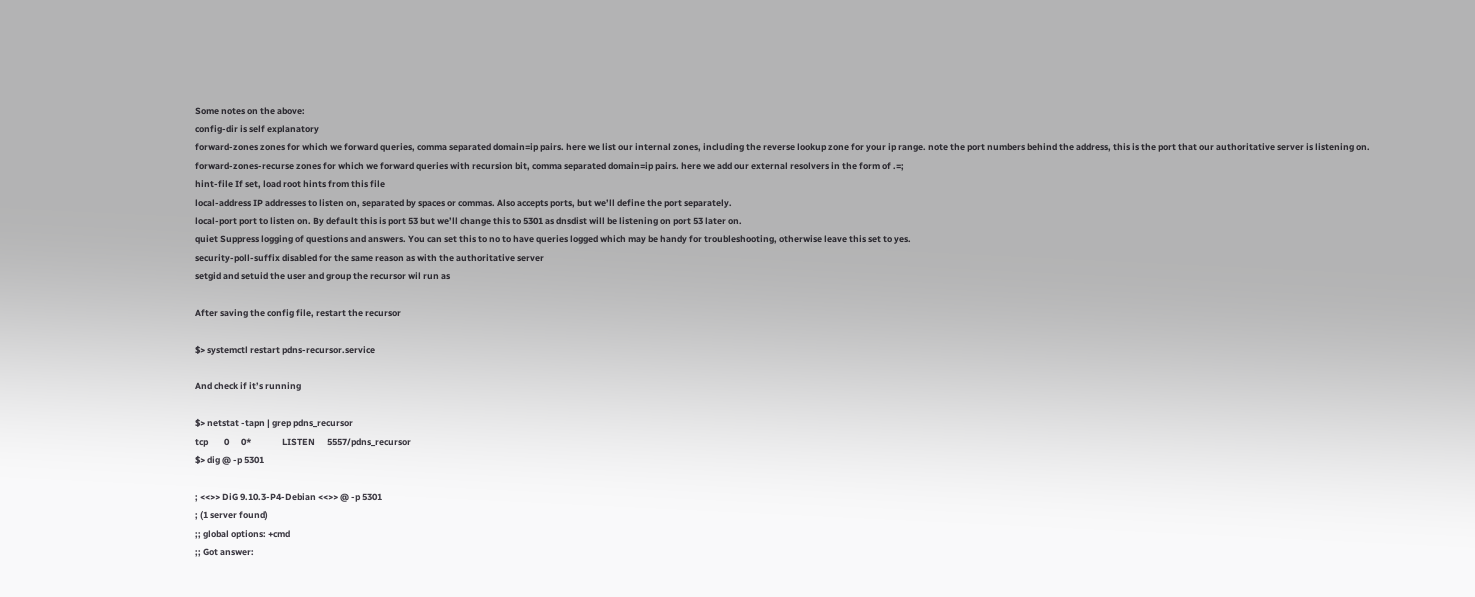Some notes on the above:
config-dir is self explanatory
forward-zones zones for which we forward queries, comma separated domain=ip pairs. here we list our internal zones, including the reverse lookup zone for your ip range. note the port numbers behind the address, this is the port that our authoritative server is listening on.
forward-zones-recurse zones for which we forward queries with recursion bit, comma separated domain=ip pairs. here we add our external resolvers in the form of .=;
hint-file If set, load root hints from this file
local-address IP addresses to listen on, separated by spaces or commas. Also accepts ports, but we’ll define the port separately.
local-port port to listen on. By default this is port 53 but we’ll change this to 5301 as dnsdist will be listening on port 53 later on.
quiet Suppress logging of questions and answers. You can set this to no to have queries logged which may be handy for troubleshooting, otherwise leave this set to yes.
security-poll-suffix disabled for the same reason as with the authoritative server
setgid and setuid the user and group the recursor wil run as

After saving the config file, restart the recursor

$> systemctl restart pdns-recursor.service

And check if it’s running

$> netstat -tapn | grep pdns_recursor
tcp        0      0*               LISTEN      5557/pdns_recursor
$> dig @ -p 5301

; <<>> DiG 9.10.3-P4-Debian <<>> @ -p 5301
; (1 server found)
;; global options: +cmd
;; Got answer: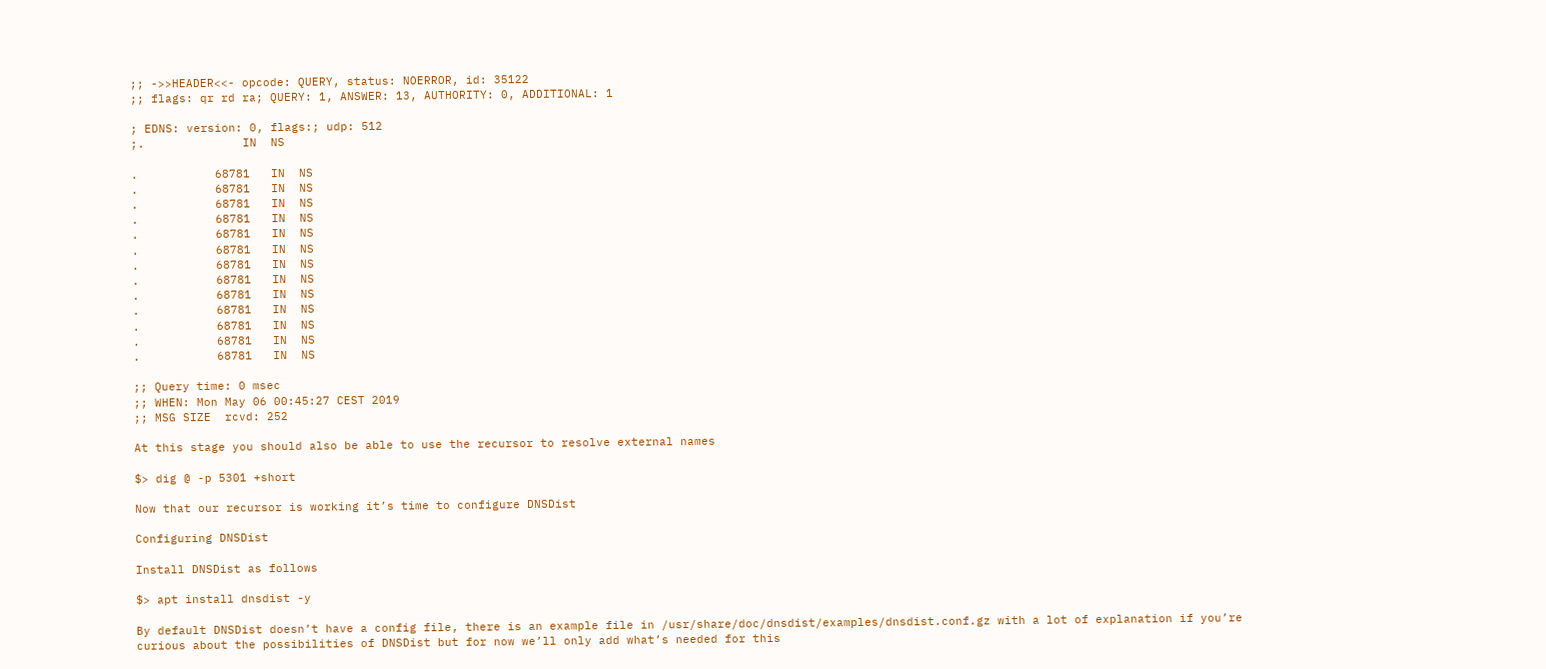;; ->>HEADER<<- opcode: QUERY, status: NOERROR, id: 35122
;; flags: qr rd ra; QUERY: 1, ANSWER: 13, AUTHORITY: 0, ADDITIONAL: 1

; EDNS: version: 0, flags:; udp: 512
;.              IN  NS

.           68781   IN  NS
.           68781   IN  NS
.           68781   IN  NS
.           68781   IN  NS
.           68781   IN  NS
.           68781   IN  NS
.           68781   IN  NS
.           68781   IN  NS
.           68781   IN  NS
.           68781   IN  NS
.           68781   IN  NS
.           68781   IN  NS
.           68781   IN  NS

;; Query time: 0 msec
;; WHEN: Mon May 06 00:45:27 CEST 2019
;; MSG SIZE  rcvd: 252

At this stage you should also be able to use the recursor to resolve external names

$> dig @ -p 5301 +short

Now that our recursor is working it’s time to configure DNSDist

Configuring DNSDist

Install DNSDist as follows

$> apt install dnsdist -y

By default DNSDist doesn’t have a config file, there is an example file in /usr/share/doc/dnsdist/examples/dnsdist.conf.gz with a lot of explanation if you’re curious about the possibilities of DNSDist but for now we’ll only add what’s needed for this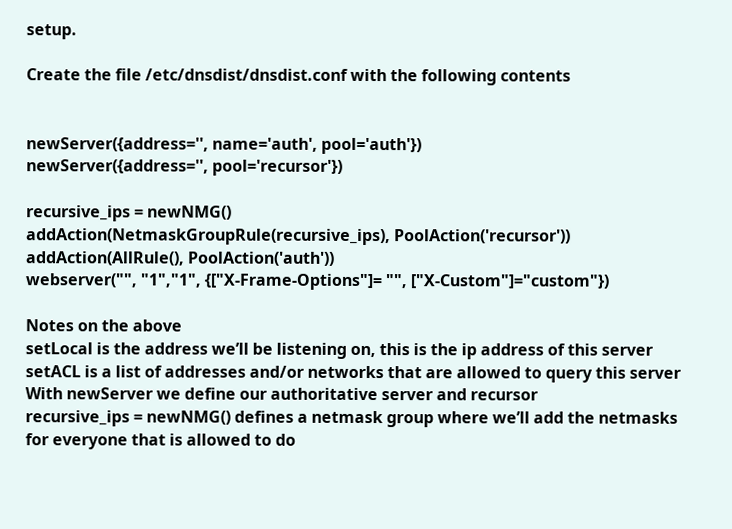setup.

Create the file /etc/dnsdist/dnsdist.conf with the following contents


newServer({address='', name='auth', pool='auth'})
newServer({address='', pool='recursor'})

recursive_ips = newNMG()
addAction(NetmaskGroupRule(recursive_ips), PoolAction('recursor'))
addAction(AllRule(), PoolAction('auth'))
webserver("", "1","1", {["X-Frame-Options"]= "", ["X-Custom"]="custom"})

Notes on the above
setLocal is the address we’ll be listening on, this is the ip address of this server
setACL is a list of addresses and/or networks that are allowed to query this server
With newServer we define our authoritative server and recursor
recursive_ips = newNMG() defines a netmask group where we’ll add the netmasks for everyone that is allowed to do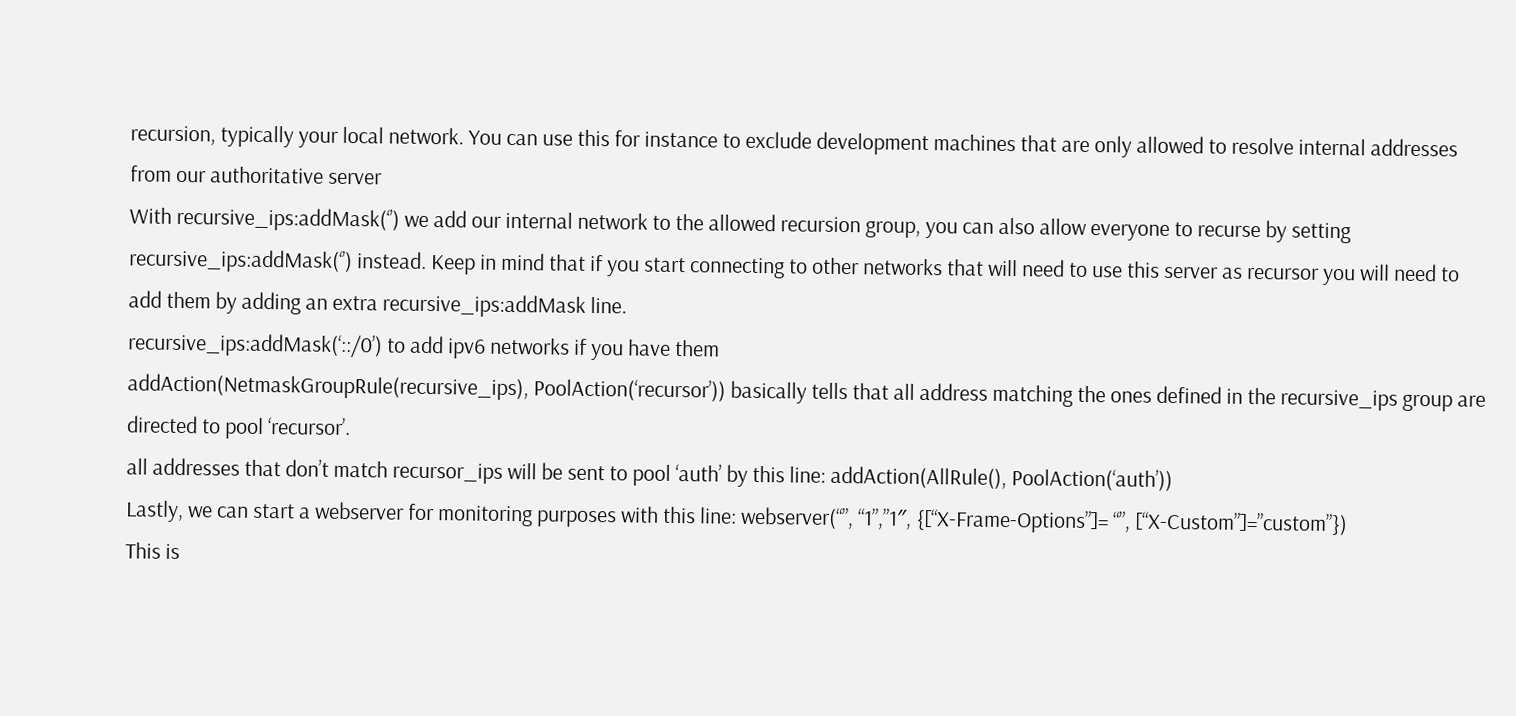recursion, typically your local network. You can use this for instance to exclude development machines that are only allowed to resolve internal addresses from our authoritative server
With recursive_ips:addMask(‘’) we add our internal network to the allowed recursion group, you can also allow everyone to recurse by setting recursive_ips:addMask(‘’) instead. Keep in mind that if you start connecting to other networks that will need to use this server as recursor you will need to add them by adding an extra recursive_ips:addMask line.
recursive_ips:addMask(‘::/0’) to add ipv6 networks if you have them
addAction(NetmaskGroupRule(recursive_ips), PoolAction(‘recursor’)) basically tells that all address matching the ones defined in the recursive_ips group are directed to pool ‘recursor’.
all addresses that don’t match recursor_ips will be sent to pool ‘auth’ by this line: addAction(AllRule(), PoolAction(‘auth’))
Lastly, we can start a webserver for monitoring purposes with this line: webserver(“”, “1”,”1″, {[“X-Frame-Options”]= “”, [“X-Custom”]=”custom”})
This is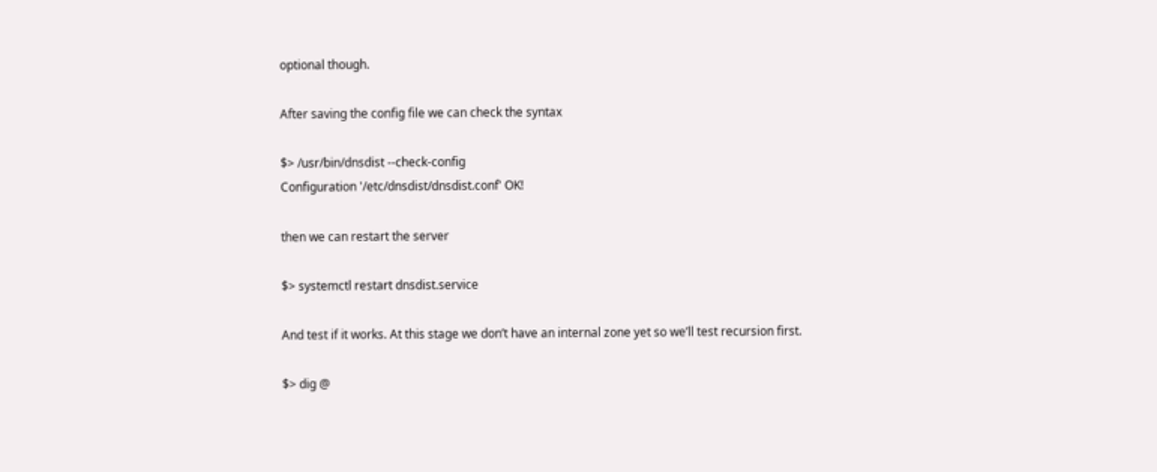optional though.

After saving the config file we can check the syntax

$> /usr/bin/dnsdist --check-config
Configuration '/etc/dnsdist/dnsdist.conf' OK!

then we can restart the server

$> systemctl restart dnsdist.service

And test if it works. At this stage we don’t have an internal zone yet so we’ll test recursion first.

$> dig @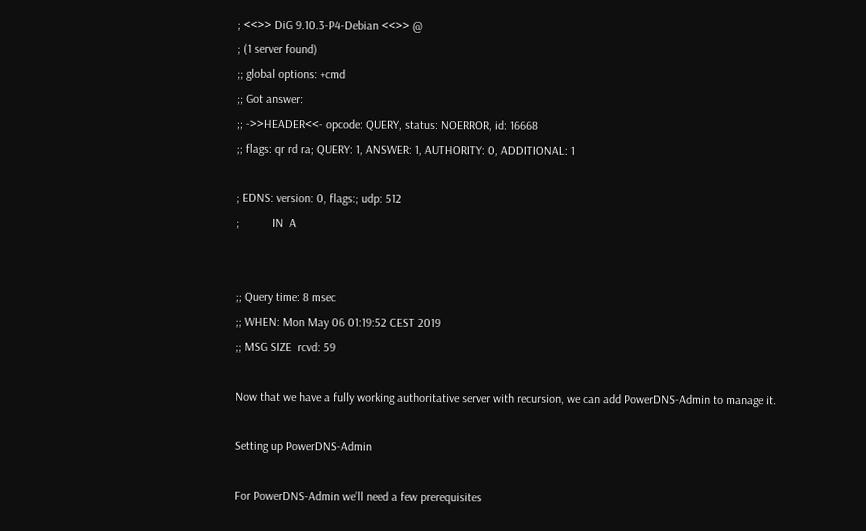; <<>> DiG 9.10.3-P4-Debian <<>> @
; (1 server found)
;; global options: +cmd
;; Got answer:
;; ->>HEADER<<- opcode: QUERY, status: NOERROR, id: 16668
;; flags: qr rd ra; QUERY: 1, ANSWER: 1, AUTHORITY: 0, ADDITIONAL: 1

; EDNS: version: 0, flags:; udp: 512
;           IN  A


;; Query time: 8 msec
;; WHEN: Mon May 06 01:19:52 CEST 2019
;; MSG SIZE  rcvd: 59

Now that we have a fully working authoritative server with recursion, we can add PowerDNS-Admin to manage it.

Setting up PowerDNS-Admin

For PowerDNS-Admin we’ll need a few prerequisites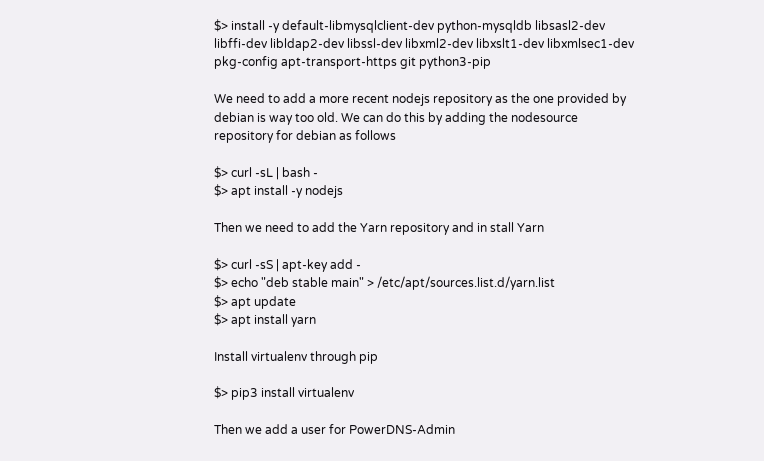$> install -y default-libmysqlclient-dev python-mysqldb libsasl2-dev libffi-dev libldap2-dev libssl-dev libxml2-dev libxslt1-dev libxmlsec1-dev pkg-config apt-transport-https git python3-pip

We need to add a more recent nodejs repository as the one provided by debian is way too old. We can do this by adding the nodesource repository for debian as follows

$> curl -sL | bash -
$> apt install -y nodejs

Then we need to add the Yarn repository and in stall Yarn

$> curl -sS | apt-key add -
$> echo "deb stable main" > /etc/apt/sources.list.d/yarn.list
$> apt update
$> apt install yarn

Install virtualenv through pip

$> pip3 install virtualenv

Then we add a user for PowerDNS-Admin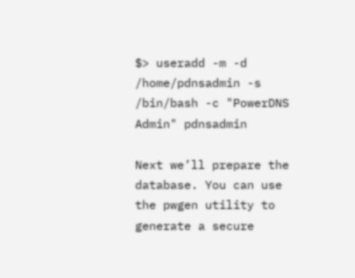$> useradd -m -d /home/pdnsadmin -s /bin/bash -c "PowerDNS Admin" pdnsadmin

Next we’ll prepare the database. You can use the pwgen utility to generate a secure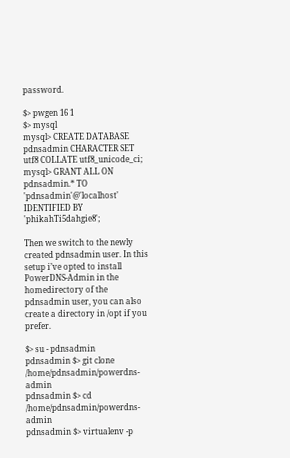password.

$> pwgen 16 1
$> mysql
mysql> CREATE DATABASE pdnsadmin CHARACTER SET utf8 COLLATE utf8_unicode_ci;
mysql> GRANT ALL ON pdnsadmin.* TO 'pdnsadmin'@'localhost' IDENTIFIED BY 'phikahTi5dahgie8';

Then we switch to the newly created pdnsadmin user. In this setup i’ve opted to install PowerDNS-Admin in the homedirectory of the pdnsadmin user, you can also create a directory in /opt if you prefer.

$> su - pdnsadmin
pdnsadmin $> git clone /home/pdnsadmin/powerdns-admin
pdnsadmin $> cd /home/pdnsadmin/powerdns-admin
pdnsadmin $> virtualenv -p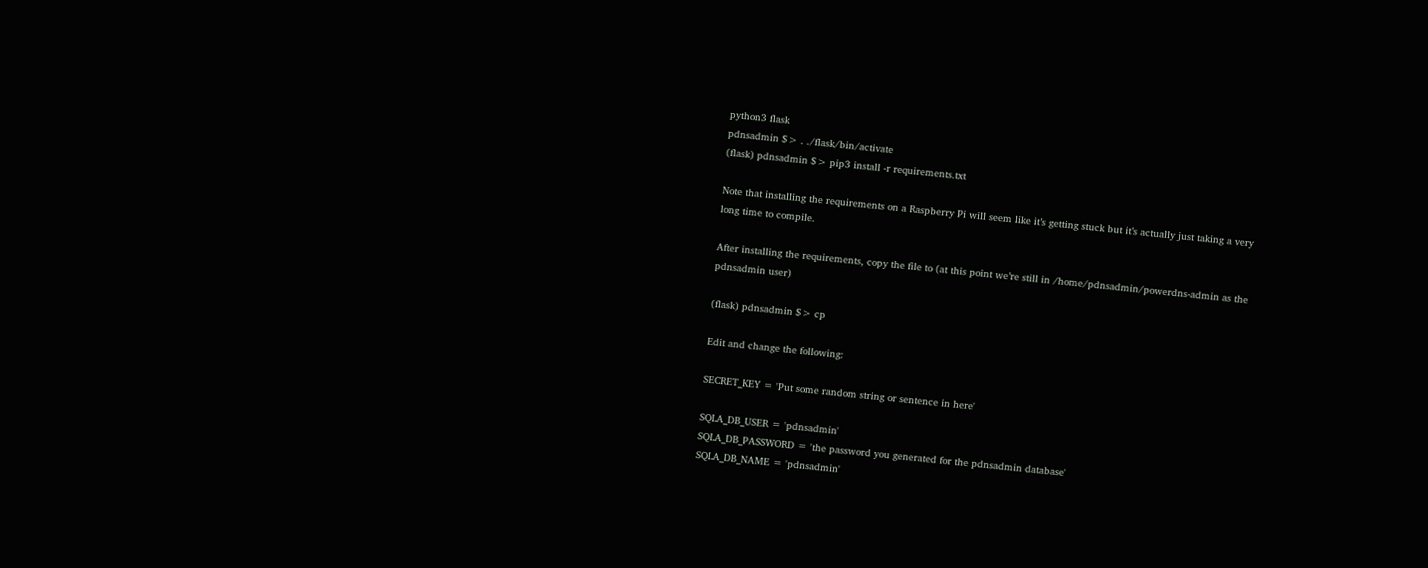python3 flask
pdnsadmin $> . ./flask/bin/activate
(flask) pdnsadmin $> pip3 install -r requirements.txt

Note that installing the requirements on a Raspberry Pi will seem like it’s getting stuck but it’s actually just taking a very long time to compile.

After installing the requirements, copy the file to (at this point we’re still in /home/pdnsadmin/powerdns-admin as the pdnsadmin user)

(flask) pdnsadmin $> cp

Edit and change the following:

SECRET_KEY = 'Put some random string or sentence in here'

SQLA_DB_USER = 'pdnsadmin'
SQLA_DB_PASSWORD = 'the password you generated for the pdnsadmin database'
SQLA_DB_NAME = 'pdnsadmin'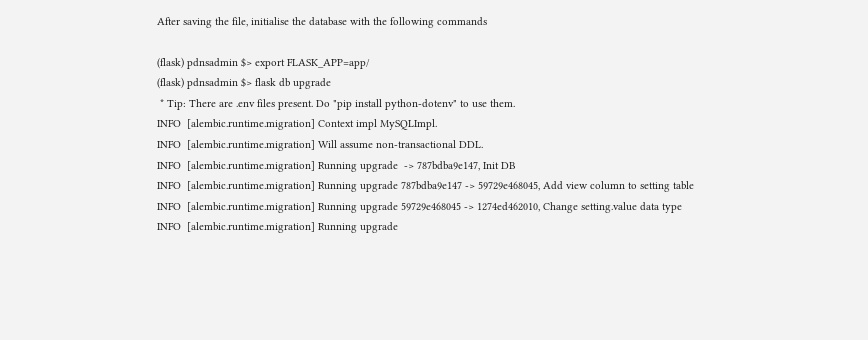After saving the file, initialise the database with the following commands

(flask) pdnsadmin $> export FLASK_APP=app/
(flask) pdnsadmin $> flask db upgrade
 * Tip: There are .env files present. Do "pip install python-dotenv" to use them.
INFO  [alembic.runtime.migration] Context impl MySQLImpl.
INFO  [alembic.runtime.migration] Will assume non-transactional DDL.
INFO  [alembic.runtime.migration] Running upgrade  -> 787bdba9e147, Init DB
INFO  [alembic.runtime.migration] Running upgrade 787bdba9e147 -> 59729e468045, Add view column to setting table
INFO  [alembic.runtime.migration] Running upgrade 59729e468045 -> 1274ed462010, Change setting.value data type
INFO  [alembic.runtime.migration] Running upgrade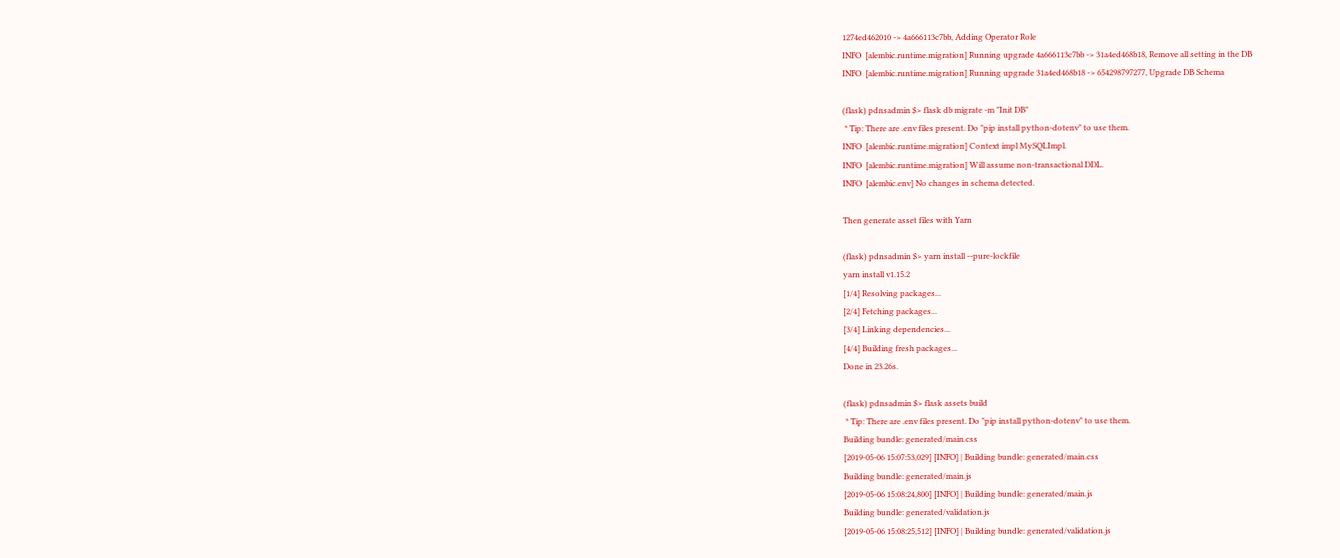1274ed462010 -> 4a666113c7bb, Adding Operator Role
INFO  [alembic.runtime.migration] Running upgrade 4a666113c7bb -> 31a4ed468b18, Remove all setting in the DB
INFO  [alembic.runtime.migration] Running upgrade 31a4ed468b18 -> 654298797277, Upgrade DB Schema

(flask) pdnsadmin $> flask db migrate -m "Init DB"
 * Tip: There are .env files present. Do "pip install python-dotenv" to use them.
INFO  [alembic.runtime.migration] Context impl MySQLImpl.
INFO  [alembic.runtime.migration] Will assume non-transactional DDL.
INFO  [alembic.env] No changes in schema detected.

Then generate asset files with Yarn

(flask) pdnsadmin $> yarn install --pure-lockfile
yarn install v1.15.2
[1/4] Resolving packages...
[2/4] Fetching packages...
[3/4] Linking dependencies...
[4/4] Building fresh packages...
Done in 23.26s.

(flask) pdnsadmin $> flask assets build
 * Tip: There are .env files present. Do "pip install python-dotenv" to use them.
Building bundle: generated/main.css
[2019-05-06 15:07:53,029] [INFO] | Building bundle: generated/main.css
Building bundle: generated/main.js
[2019-05-06 15:08:24,800] [INFO] | Building bundle: generated/main.js
Building bundle: generated/validation.js
[2019-05-06 15:08:25,512] [INFO] | Building bundle: generated/validation.js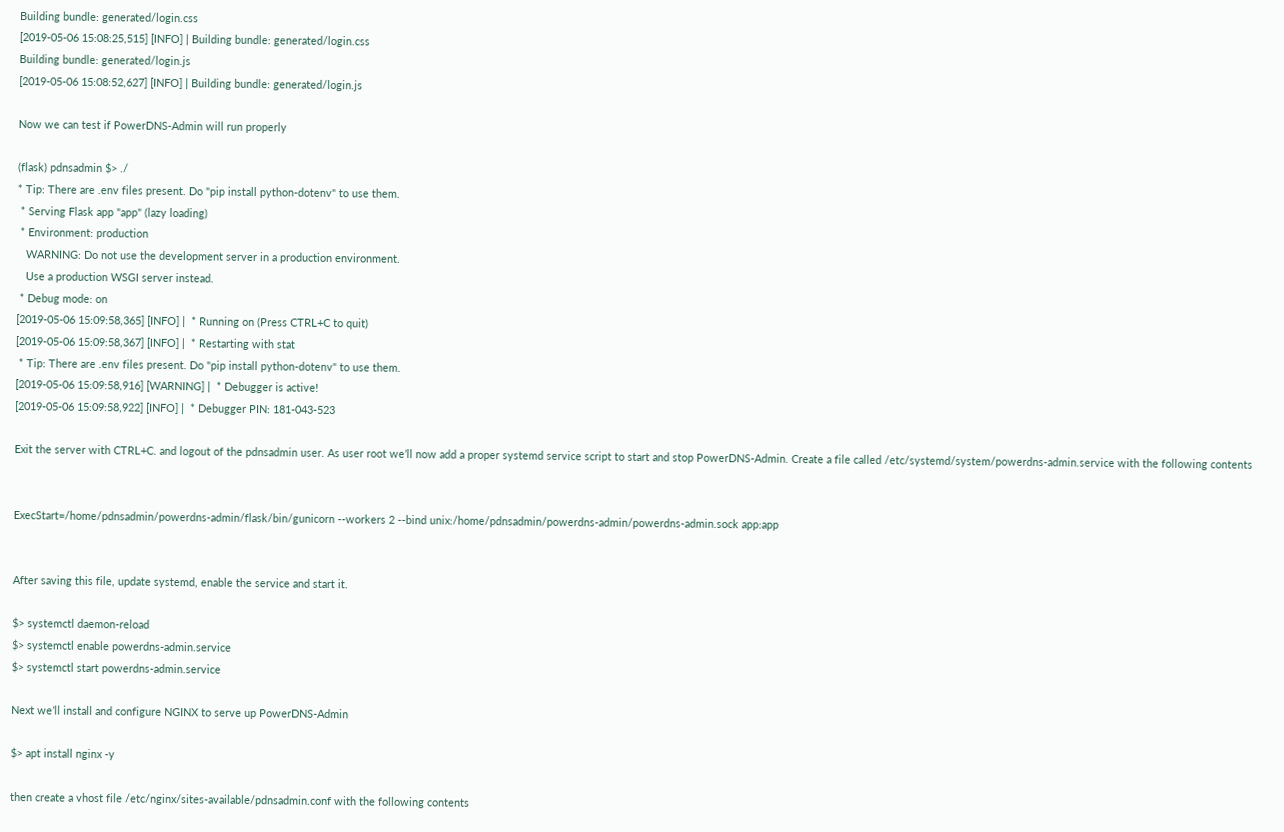Building bundle: generated/login.css
[2019-05-06 15:08:25,515] [INFO] | Building bundle: generated/login.css
Building bundle: generated/login.js
[2019-05-06 15:08:52,627] [INFO] | Building bundle: generated/login.js

Now we can test if PowerDNS-Admin will run properly

(flask) pdnsadmin $> ./
* Tip: There are .env files present. Do "pip install python-dotenv" to use them.
 * Serving Flask app "app" (lazy loading)
 * Environment: production
   WARNING: Do not use the development server in a production environment.
   Use a production WSGI server instead.
 * Debug mode: on
[2019-05-06 15:09:58,365] [INFO] |  * Running on (Press CTRL+C to quit)
[2019-05-06 15:09:58,367] [INFO] |  * Restarting with stat
 * Tip: There are .env files present. Do "pip install python-dotenv" to use them.
[2019-05-06 15:09:58,916] [WARNING] |  * Debugger is active!
[2019-05-06 15:09:58,922] [INFO] |  * Debugger PIN: 181-043-523

Exit the server with CTRL+C. and logout of the pdnsadmin user. As user root we’ll now add a proper systemd service script to start and stop PowerDNS-Admin. Create a file called /etc/systemd/system/powerdns-admin.service with the following contents


ExecStart=/home/pdnsadmin/powerdns-admin/flask/bin/gunicorn --workers 2 --bind unix:/home/pdnsadmin/powerdns-admin/powerdns-admin.sock app:app


After saving this file, update systemd, enable the service and start it.

$> systemctl daemon-reload
$> systemctl enable powerdns-admin.service
$> systemctl start powerdns-admin.service

Next we’ll install and configure NGINX to serve up PowerDNS-Admin

$> apt install nginx -y

then create a vhost file /etc/nginx/sites-available/pdnsadmin.conf with the following contents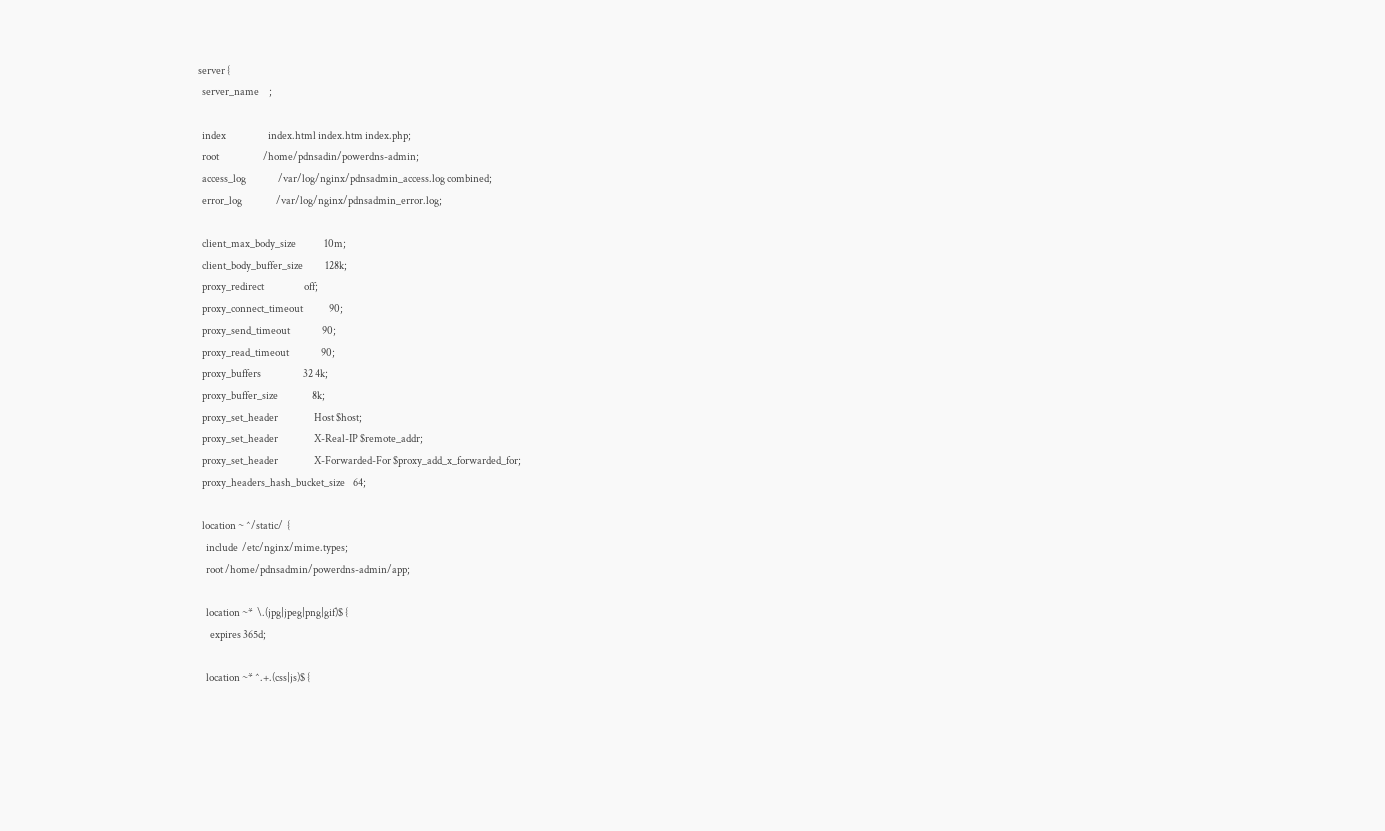server {
  server_name     ;

  index                     index.html index.htm index.php;
  root                      /home/pdnsadin/powerdns-admin;
  access_log                /var/log/nginx/pdnsadmin_access.log combined;
  error_log                 /var/log/nginx/pdnsadmin_error.log;

  client_max_body_size              10m;
  client_body_buffer_size           128k;
  proxy_redirect                    off;
  proxy_connect_timeout             90;
  proxy_send_timeout                90;
  proxy_read_timeout                90;
  proxy_buffers                     32 4k;
  proxy_buffer_size                 8k;
  proxy_set_header                  Host $host;
  proxy_set_header                  X-Real-IP $remote_addr;
  proxy_set_header                  X-Forwarded-For $proxy_add_x_forwarded_for;
  proxy_headers_hash_bucket_size    64;

  location ~ ^/static/  {
    include  /etc/nginx/mime.types;
    root /home/pdnsadmin/powerdns-admin/app;

    location ~*  \.(jpg|jpeg|png|gif)$ {
      expires 365d;

    location ~* ^.+.(css|js)$ {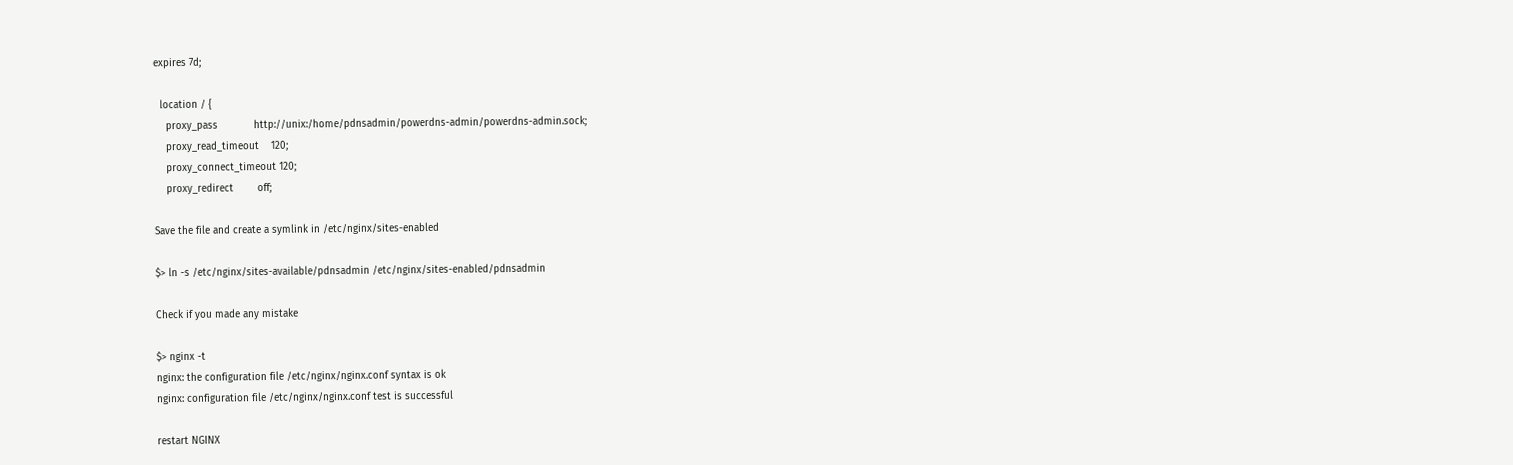expires 7d;

  location / {
    proxy_pass            http://unix:/home/pdnsadmin/powerdns-admin/powerdns-admin.sock;
    proxy_read_timeout    120;
    proxy_connect_timeout 120;
    proxy_redirect        off;

Save the file and create a symlink in /etc/nginx/sites-enabled

$> ln -s /etc/nginx/sites-available/pdnsadmin /etc/nginx/sites-enabled/pdnsadmin

Check if you made any mistake

$> nginx -t
nginx: the configuration file /etc/nginx/nginx.conf syntax is ok
nginx: configuration file /etc/nginx/nginx.conf test is successful

restart NGINX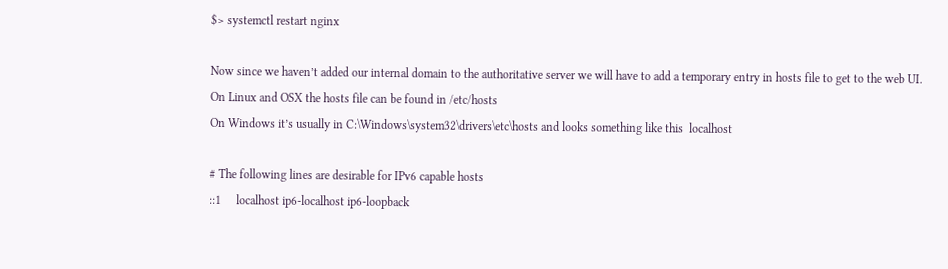$> systemctl restart nginx

Now since we haven’t added our internal domain to the authoritative server we will have to add a temporary entry in hosts file to get to the web UI.
On Linux and OSX the hosts file can be found in /etc/hosts
On Windows it’s usually in C:\Windows\system32\drivers\etc\hosts and looks something like this  localhost

# The following lines are desirable for IPv6 capable hosts
::1     localhost ip6-localhost ip6-loopback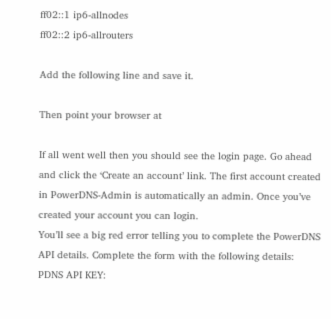ff02::1 ip6-allnodes
ff02::2 ip6-allrouters

Add the following line and save it.

Then point your browser at

If all went well then you should see the login page. Go ahead and click the ‘Create an account’ link. The first account created in PowerDNS-Admin is automatically an admin. Once you’ve created your account you can login.
You’ll see a big red error telling you to complete the PowerDNS API details. Complete the form with the following details:
PDNS API KEY: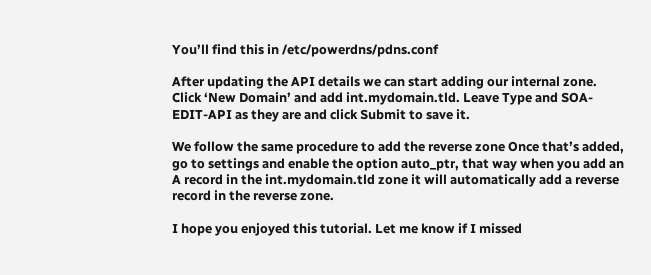You’ll find this in /etc/powerdns/pdns.conf

After updating the API details we can start adding our internal zone. Click ‘New Domain’ and add int.mydomain.tld. Leave Type and SOA-EDIT-API as they are and click Submit to save it.

We follow the same procedure to add the reverse zone Once that’s added, go to settings and enable the option auto_ptr, that way when you add an A record in the int.mydomain.tld zone it will automatically add a reverse record in the reverse zone.

I hope you enjoyed this tutorial. Let me know if I missed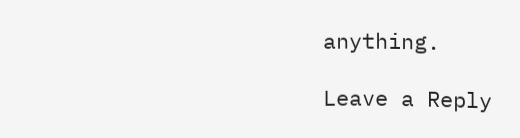anything.

Leave a Reply